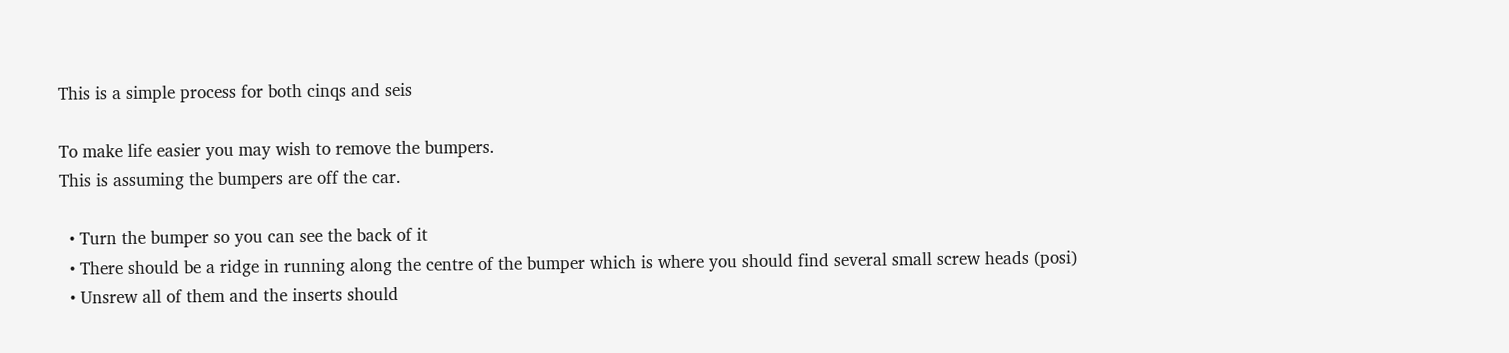This is a simple process for both cinqs and seis

To make life easier you may wish to remove the bumpers.
This is assuming the bumpers are off the car.

  • Turn the bumper so you can see the back of it
  • There should be a ridge in running along the centre of the bumper which is where you should find several small screw heads (posi)
  • Unsrew all of them and the inserts should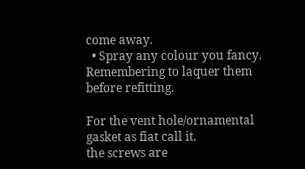come away.
  • Spray any colour you fancy. Remembering to laquer them before refitting.

For the vent hole/ornamental gasket as fiat call it.
the screws are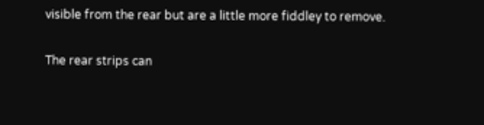visible from the rear but are a little more fiddley to remove.

The rear strips can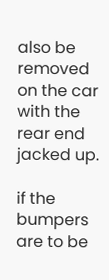also be removed on the car with the rear end jacked up.

if the bumpers are to be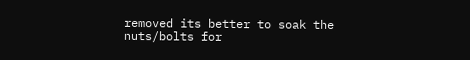removed its better to soak the nuts/bolts for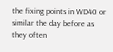the fixing points in WD40 or similar the day before as they often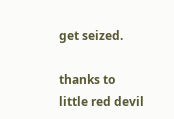get seized.

thanks to little red devil